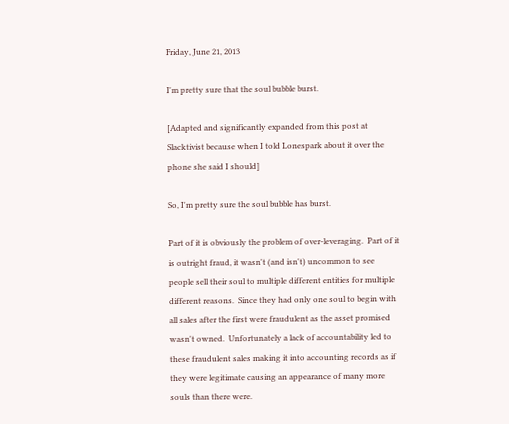Friday, June 21, 2013

I'm pretty sure that the soul bubble burst.

[Adapted and significantly expanded from this post at Slacktivist because when I told Lonespark about it over the phone she said I should]

So, I'm pretty sure the soul bubble has burst.

Part of it is obviously the problem of over-leveraging.  Part of it is outright fraud, it wasn't (and isn't) uncommon to see people sell their soul to multiple different entities for multiple different reasons.  Since they had only one soul to begin with all sales after the first were fraudulent as the asset promised wasn't owned.  Unfortunately a lack of accountability led to these fraudulent sales making it into accounting records as if they were legitimate causing an appearance of many more souls than there were.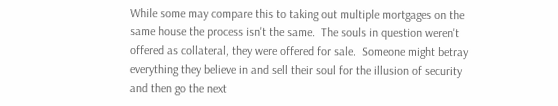While some may compare this to taking out multiple mortgages on the same house the process isn't the same.  The souls in question weren't offered as collateral, they were offered for sale.  Someone might betray everything they believe in and sell their soul for the illusion of security and then go the next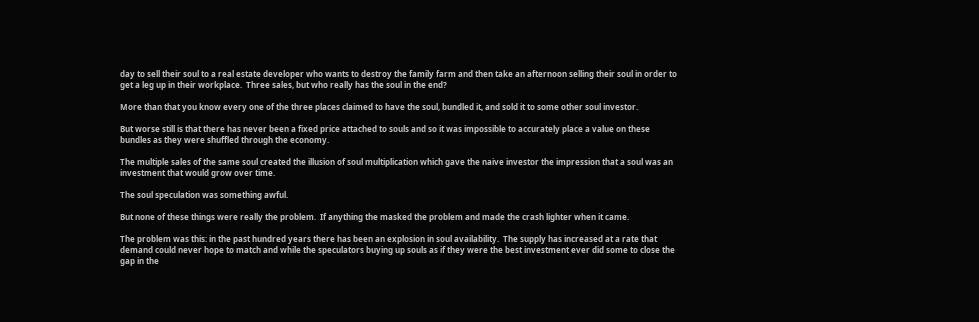day to sell their soul to a real estate developer who wants to destroy the family farm and then take an afternoon selling their soul in order to get a leg up in their workplace.  Three sales, but who really has the soul in the end?

More than that you know every one of the three places claimed to have the soul, bundled it, and sold it to some other soul investor.

But worse still is that there has never been a fixed price attached to souls and so it was impossible to accurately place a value on these bundles as they were shuffled through the economy.

The multiple sales of the same soul created the illusion of soul multiplication which gave the naive investor the impression that a soul was an investment that would grow over time.

The soul speculation was something awful.

But none of these things were really the problem.  If anything the masked the problem and made the crash lighter when it came.

The problem was this: in the past hundred years there has been an explosion in soul availability.  The supply has increased at a rate that demand could never hope to match and while the speculators buying up souls as if they were the best investment ever did some to close the gap in the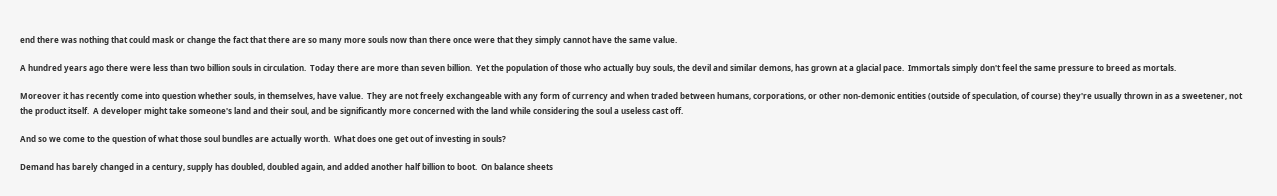end there was nothing that could mask or change the fact that there are so many more souls now than there once were that they simply cannot have the same value.

A hundred years ago there were less than two billion souls in circulation.  Today there are more than seven billion.  Yet the population of those who actually buy souls, the devil and similar demons, has grown at a glacial pace.  Immortals simply don't feel the same pressure to breed as mortals.

Moreover it has recently come into question whether souls, in themselves, have value.  They are not freely exchangeable with any form of currency and when traded between humans, corporations, or other non-demonic entities (outside of speculation, of course) they're usually thrown in as a sweetener, not the product itself.  A developer might take someone's land and their soul, and be significantly more concerned with the land while considering the soul a useless cast off.

And so we come to the question of what those soul bundles are actually worth.  What does one get out of investing in souls?

Demand has barely changed in a century, supply has doubled, doubled again, and added another half billion to boot.  On balance sheets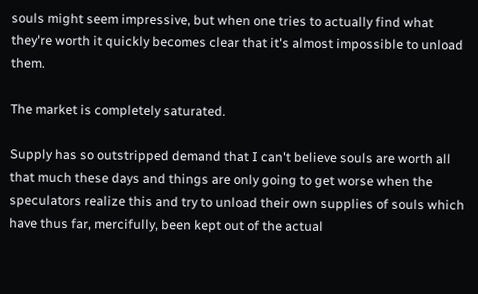souls might seem impressive, but when one tries to actually find what they're worth it quickly becomes clear that it's almost impossible to unload them.

The market is completely saturated.

Supply has so outstripped demand that I can't believe souls are worth all that much these days and things are only going to get worse when the speculators realize this and try to unload their own supplies of souls which have thus far, mercifully, been kept out of the actual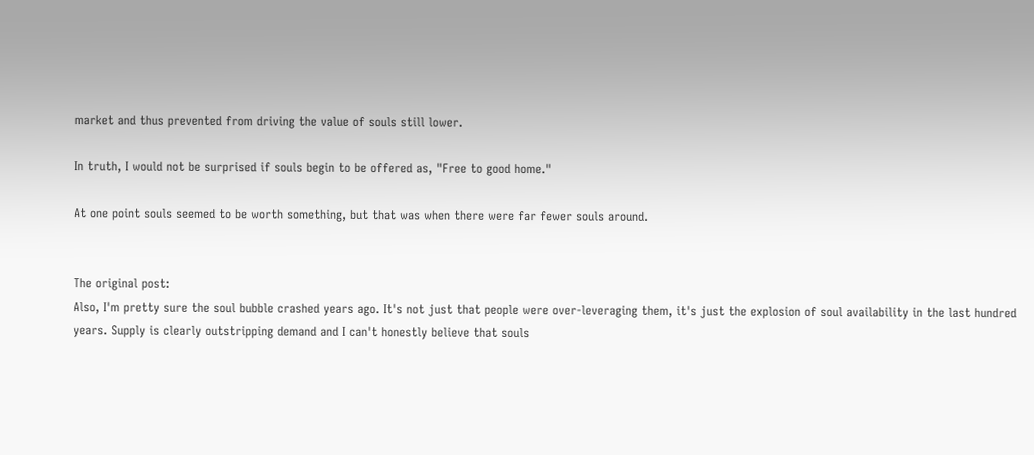market and thus prevented from driving the value of souls still lower.

In truth, I would not be surprised if souls begin to be offered as, "Free to good home."

At one point souls seemed to be worth something, but that was when there were far fewer souls around.


The original post:
Also, I'm pretty sure the soul bubble crashed years ago. It's not just that people were over-leveraging them, it's just the explosion of soul availability in the last hundred years. Supply is clearly outstripping demand and I can't honestly believe that souls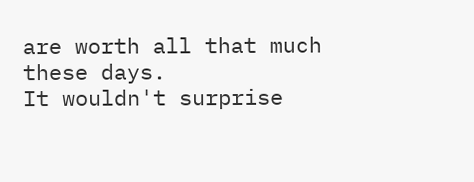are worth all that much these days.
It wouldn't surprise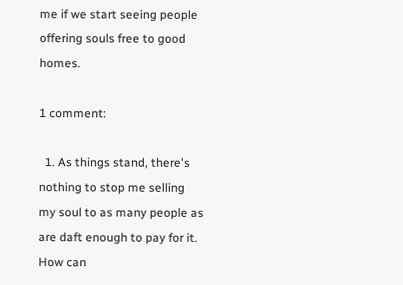me if we start seeing people offering souls free to good homes.

1 comment:

  1. As things stand, there's nothing to stop me selling my soul to as many people as are daft enough to pay for it. How can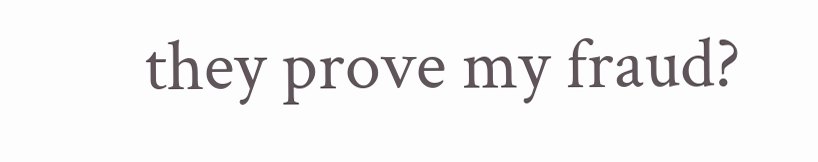they prove my fraud?